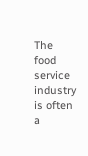The food service industry is often a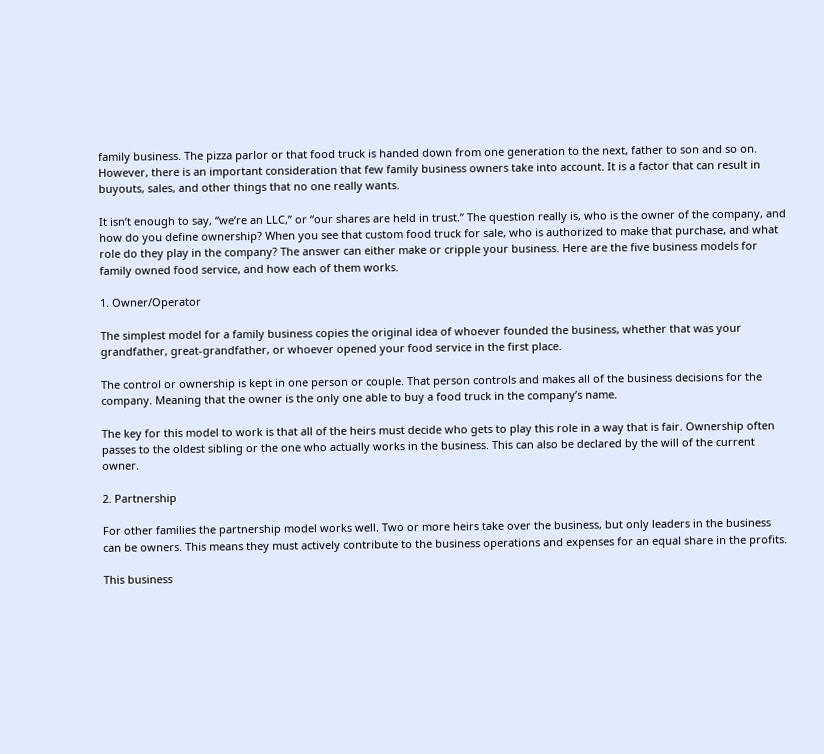family business. The pizza parlor or that food truck is handed down from one generation to the next, father to son and so on. However, there is an important consideration that few family business owners take into account. It is a factor that can result in buyouts, sales, and other things that no one really wants.

It isn’t enough to say, “we’re an LLC,” or “our shares are held in trust.” The question really is, who is the owner of the company, and how do you define ownership? When you see that custom food truck for sale, who is authorized to make that purchase, and what role do they play in the company? The answer can either make or cripple your business. Here are the five business models for family owned food service, and how each of them works.

1. Owner/Operator

The simplest model for a family business copies the original idea of whoever founded the business, whether that was your grandfather, great-grandfather, or whoever opened your food service in the first place.

The control or ownership is kept in one person or couple. That person controls and makes all of the business decisions for the company. Meaning that the owner is the only one able to buy a food truck in the company’s name.

The key for this model to work is that all of the heirs must decide who gets to play this role in a way that is fair. Ownership often passes to the oldest sibling or the one who actually works in the business. This can also be declared by the will of the current owner.

2. Partnership

For other families the partnership model works well. Two or more heirs take over the business, but only leaders in the business can be owners. This means they must actively contribute to the business operations and expenses for an equal share in the profits.

This business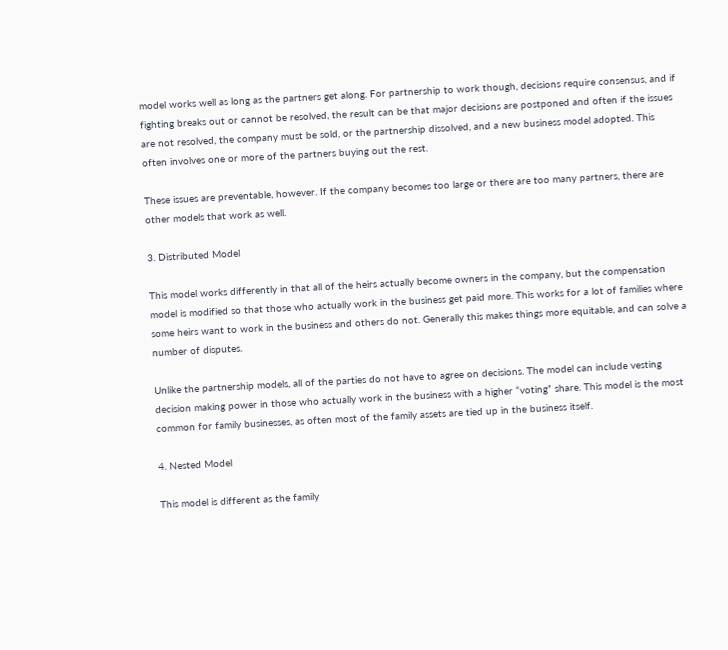model works well as long as the partners get along. For partnership to work though, decisions require consensus, and if fighting breaks out or cannot be resolved, the result can be that major decisions are postponed and often if the issues are not resolved, the company must be sold, or the partnership dissolved, and a new business model adopted. This often involves one or more of the partners buying out the rest.

These issues are preventable, however. If the company becomes too large or there are too many partners, there are other models that work as well.

3. Distributed Model

This model works differently in that all of the heirs actually become owners in the company, but the compensation model is modified so that those who actually work in the business get paid more. This works for a lot of families where some heirs want to work in the business and others do not. Generally this makes things more equitable, and can solve a number of disputes.

Unlike the partnership models, all of the parties do not have to agree on decisions. The model can include vesting decision making power in those who actually work in the business with a higher “voting” share. This model is the most common for family businesses, as often most of the family assets are tied up in the business itself.

4. Nested Model

This model is different as the family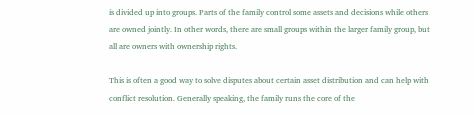is divided up into groups. Parts of the family control some assets and decisions while others are owned jointly. In other words, there are small groups within the larger family group, but all are owners with ownership rights.

This is often a good way to solve disputes about certain asset distribution and can help with conflict resolution. Generally speaking, the family runs the core of the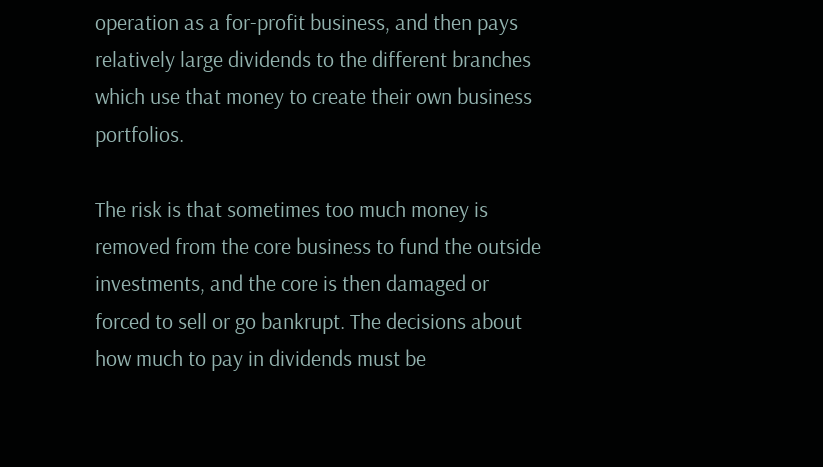operation as a for-profit business, and then pays relatively large dividends to the different branches which use that money to create their own business portfolios.

The risk is that sometimes too much money is removed from the core business to fund the outside investments, and the core is then damaged or forced to sell or go bankrupt. The decisions about how much to pay in dividends must be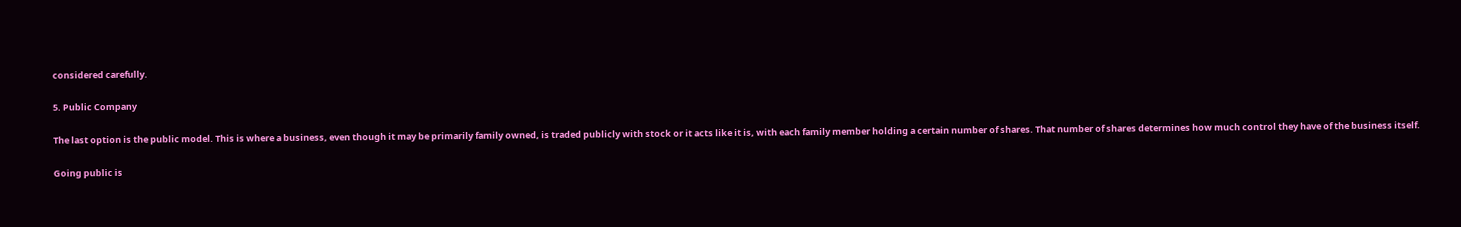considered carefully.

5. Public Company

The last option is the public model. This is where a business, even though it may be primarily family owned, is traded publicly with stock or it acts like it is, with each family member holding a certain number of shares. That number of shares determines how much control they have of the business itself.

Going public is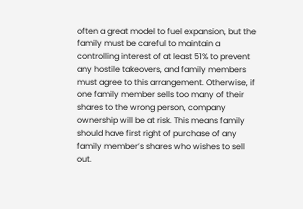often a great model to fuel expansion, but the family must be careful to maintain a controlling interest of at least 51% to prevent any hostile takeovers, and family members must agree to this arrangement. Otherwise, if one family member sells too many of their shares to the wrong person, company ownership will be at risk. This means family should have first right of purchase of any family member’s shares who wishes to sell out.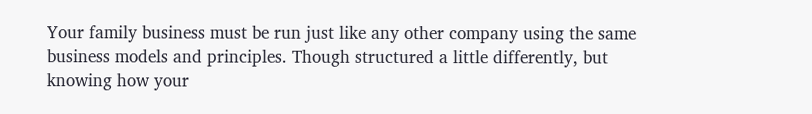Your family business must be run just like any other company using the same business models and principles. Though structured a little differently, but knowing how your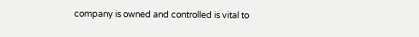company is owned and controlled is vital to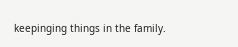keepinging things in the family.